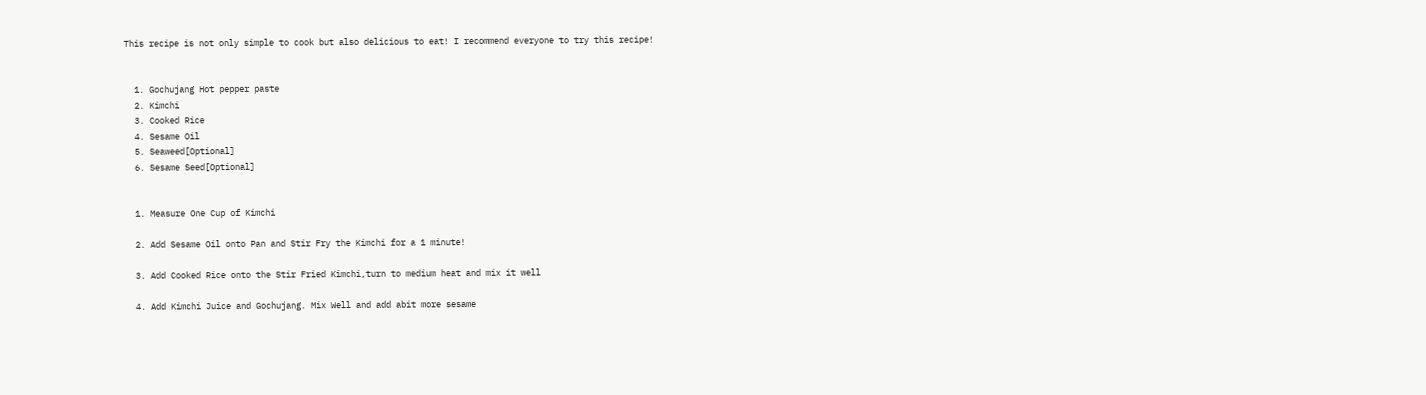This recipe is not only simple to cook but also delicious to eat! I recommend everyone to try this recipe!


  1. Gochujang Hot pepper paste
  2. Kimchi
  3. Cooked Rice
  4. Sesame Oil
  5. Seaweed[Optional]
  6. Sesame Seed[Optional]


  1. Measure One Cup of Kimchi

  2. Add Sesame Oil onto Pan and Stir Fry the Kimchi for a 1 minute!

  3. Add Cooked Rice onto the Stir Fried Kimchi,turn to medium heat and mix it well

  4. Add Kimchi Juice and Gochujang. Mix Well and add abit more sesame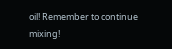oil! Remember to continue mixing!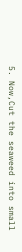5. Now,Cut the seaweed into small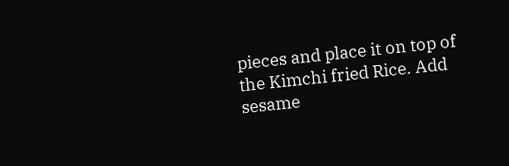pieces and place it on top of the Kimchi fried Rice. Add sesame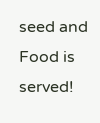seed and Food is served!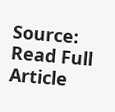Source: Read Full Article